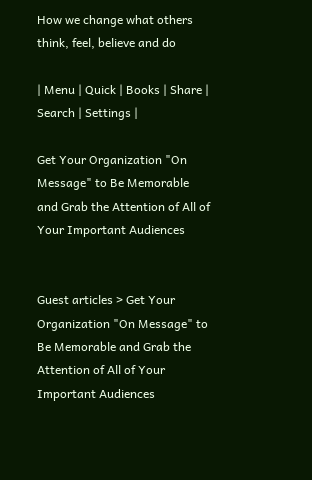How we change what others think, feel, believe and do

| Menu | Quick | Books | Share | Search | Settings |

Get Your Organization "On Message" to Be Memorable and Grab the Attention of All of Your Important Audiences


Guest articles > Get Your Organization "On Message" to Be Memorable and Grab the Attention of All of Your Important Audiences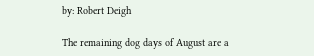by: Robert Deigh

The remaining dog days of August are a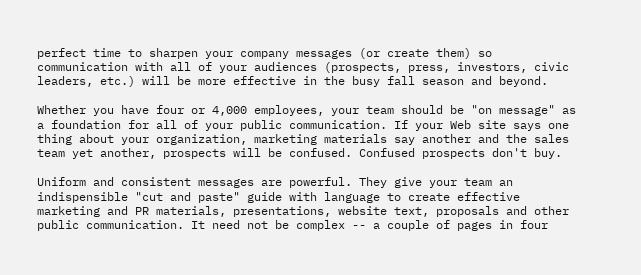perfect time to sharpen your company messages (or create them) so communication with all of your audiences (prospects, press, investors, civic leaders, etc.) will be more effective in the busy fall season and beyond.

Whether you have four or 4,000 employees, your team should be "on message" as a foundation for all of your public communication. If your Web site says one thing about your organization, marketing materials say another and the sales team yet another, prospects will be confused. Confused prospects don't buy.

Uniform and consistent messages are powerful. They give your team an indispensible "cut and paste" guide with language to create effective marketing and PR materials, presentations, website text, proposals and other public communication. It need not be complex -- a couple of pages in four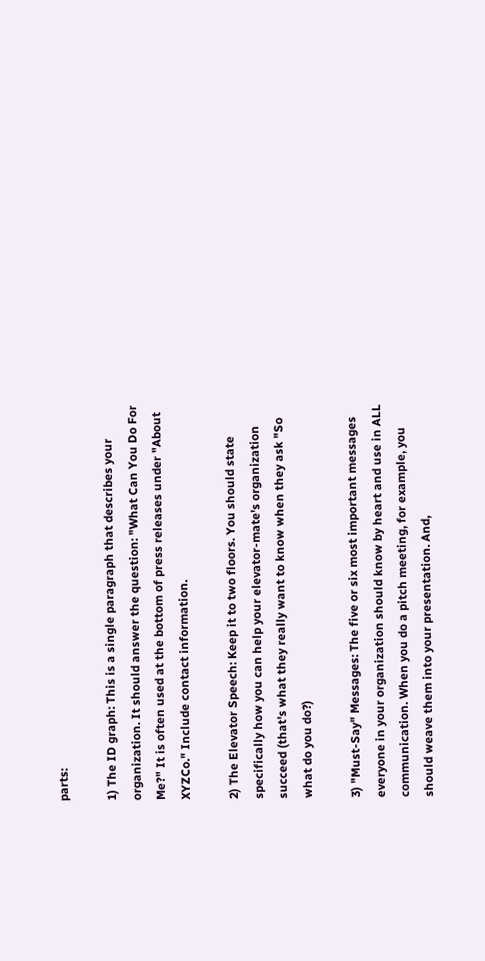parts:

1) The ID graph: This is a single paragraph that describes your organization. It should answer the question: "What Can You Do For Me?" It is often used at the bottom of press releases under "About XYZCo." Include contact information.

2) The Elevator Speech: Keep it to two floors. You should state specifically how you can help your elevator-mate's organization succeed (that's what they really want to know when they ask "So what do you do?)

3) "Must-Say" Messages: The five or six most important messages everyone in your organization should know by heart and use in ALL communication. When you do a pitch meeting, for example, you should weave them into your presentation. And,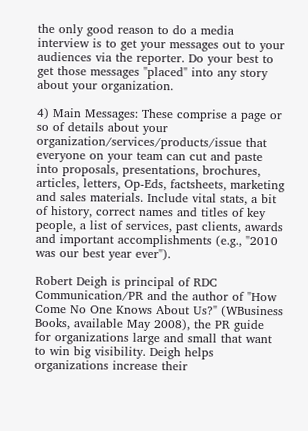the only good reason to do a media interview is to get your messages out to your audiences via the reporter. Do your best to get those messages "placed" into any story about your organization.

4) Main Messages: These comprise a page or so of details about your organization/services/products/issue that everyone on your team can cut and paste into proposals, presentations, brochures, articles, letters, Op-Eds, factsheets, marketing and sales materials. Include vital stats, a bit of history, correct names and titles of key people, a list of services, past clients, awards and important accomplishments (e.g., "2010 was our best year ever").

Robert Deigh is principal of RDC Communication/PR and the author of "How Come No One Knows About Us?" (WBusiness Books, available May 2008), the PR guide for organizations large and small that want to win big visibility. Deigh helps organizations increase their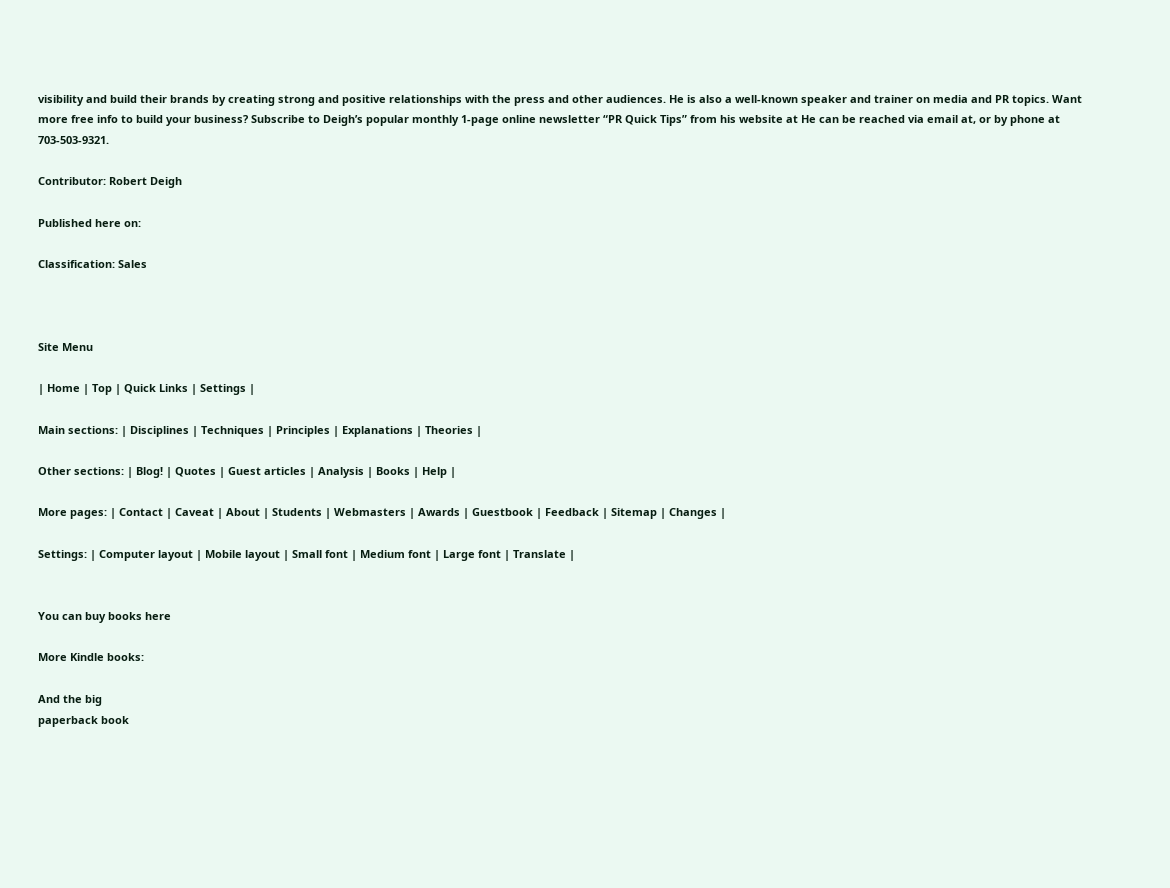visibility and build their brands by creating strong and positive relationships with the press and other audiences. He is also a well-known speaker and trainer on media and PR topics. Want more free info to build your business? Subscribe to Deigh’s popular monthly 1-page online newsletter “PR Quick Tips” from his website at He can be reached via email at, or by phone at 703-503-9321.

Contributor: Robert Deigh

Published here on:

Classification: Sales



Site Menu

| Home | Top | Quick Links | Settings |

Main sections: | Disciplines | Techniques | Principles | Explanations | Theories |

Other sections: | Blog! | Quotes | Guest articles | Analysis | Books | Help |

More pages: | Contact | Caveat | About | Students | Webmasters | Awards | Guestbook | Feedback | Sitemap | Changes |

Settings: | Computer layout | Mobile layout | Small font | Medium font | Large font | Translate |


You can buy books here

More Kindle books:

And the big
paperback book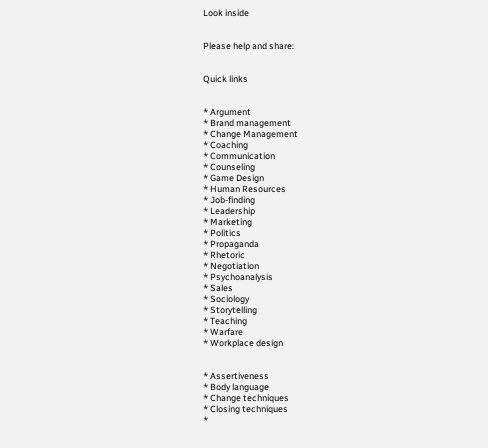Look inside


Please help and share:


Quick links


* Argument
* Brand management
* Change Management
* Coaching
* Communication
* Counseling
* Game Design
* Human Resources
* Job-finding
* Leadership
* Marketing
* Politics
* Propaganda
* Rhetoric
* Negotiation
* Psychoanalysis
* Sales
* Sociology
* Storytelling
* Teaching
* Warfare
* Workplace design


* Assertiveness
* Body language
* Change techniques
* Closing techniques
*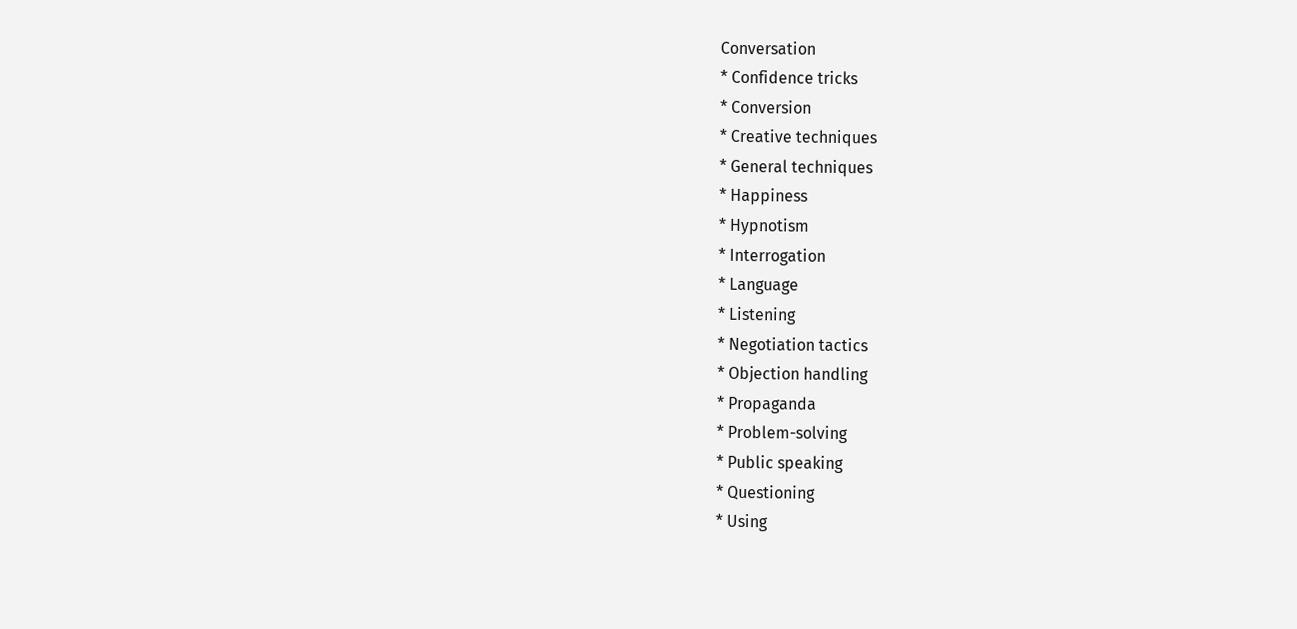Conversation
* Confidence tricks
* Conversion
* Creative techniques
* General techniques
* Happiness
* Hypnotism
* Interrogation
* Language
* Listening
* Negotiation tactics
* Objection handling
* Propaganda
* Problem-solving
* Public speaking
* Questioning
* Using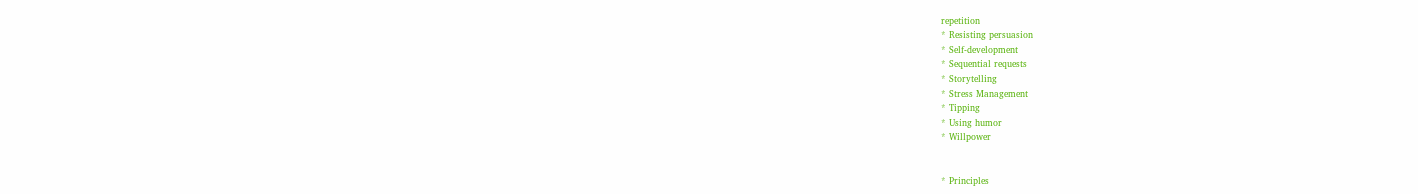repetition
* Resisting persuasion
* Self-development
* Sequential requests
* Storytelling
* Stress Management
* Tipping
* Using humor
* Willpower


* Principles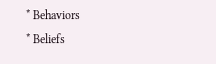* Behaviors
* Beliefs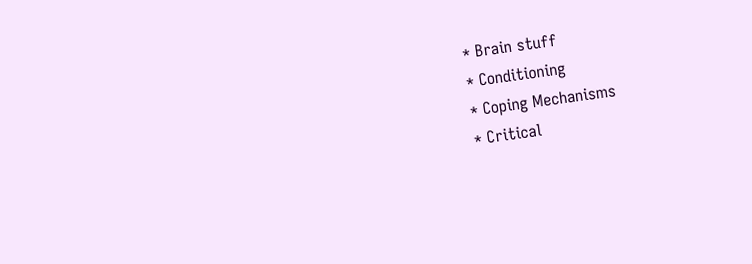* Brain stuff
* Conditioning
* Coping Mechanisms
* Critical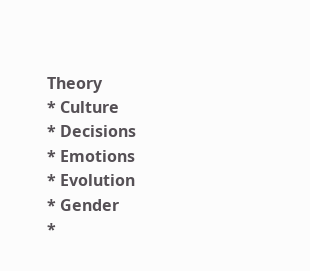Theory
* Culture
* Decisions
* Emotions
* Evolution
* Gender
*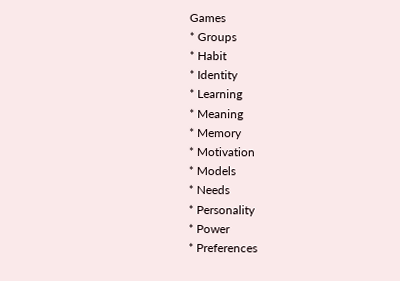Games
* Groups
* Habit
* Identity
* Learning
* Meaning
* Memory
* Motivation
* Models
* Needs
* Personality
* Power
* Preferences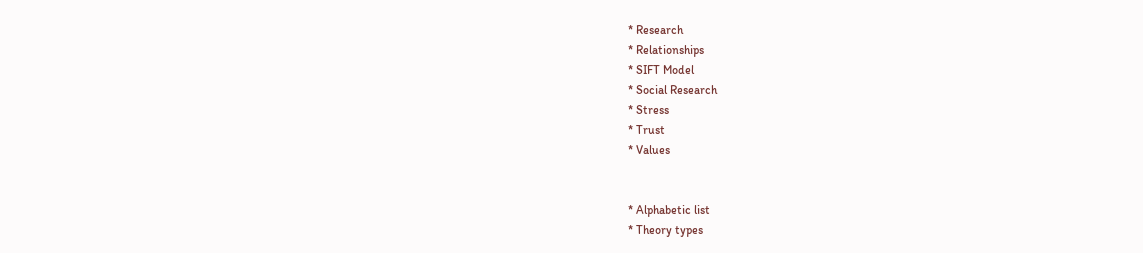* Research
* Relationships
* SIFT Model
* Social Research
* Stress
* Trust
* Values


* Alphabetic list
* Theory types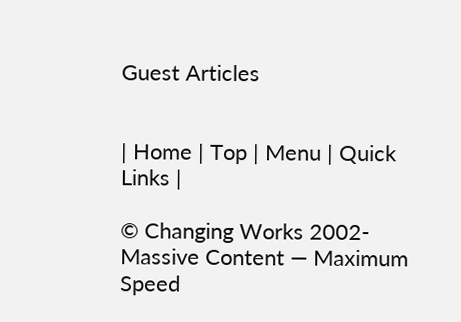Guest Articles


| Home | Top | Menu | Quick Links |

© Changing Works 2002-
Massive Content — Maximum Speed